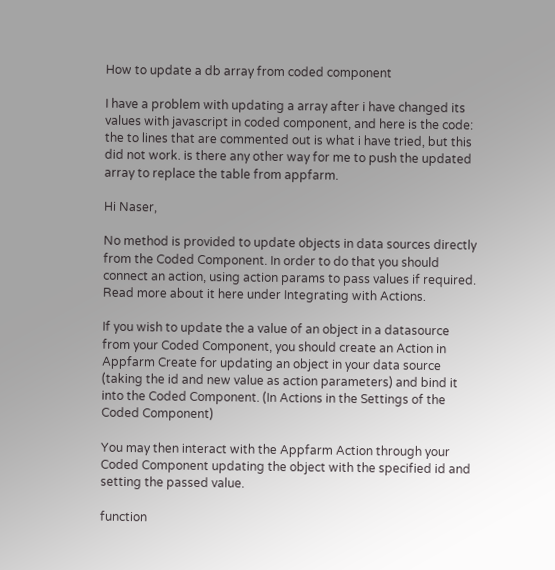How to update a db array from coded component

I have a problem with updating a array after i have changed its values with javascript in coded component, and here is the code:
the to lines that are commented out is what i have tried, but this did not work. is there any other way for me to push the updated array to replace the table from appfarm.

Hi Naser,

No method is provided to update objects in data sources directly from the Coded Component. In order to do that you should connect an action, using action params to pass values if required. Read more about it here under Integrating with Actions.

If you wish to update the a value of an object in a datasource from your Coded Component, you should create an Action in Appfarm Create for updating an object in your data source (taking the id and new value as action parameters) and bind it into the Coded Component. (In Actions in the Settings of the Coded Component)

You may then interact with the Appfarm Action through your Coded Component updating the object with the specified id and setting the passed value.

function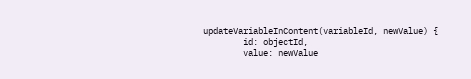updateVariableInContent(variableId, newValue) {
        id: objectId,
        value: newValue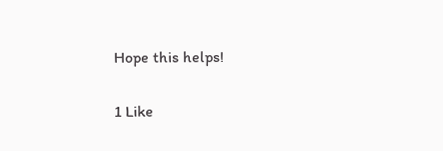Hope this helps!

1 Like